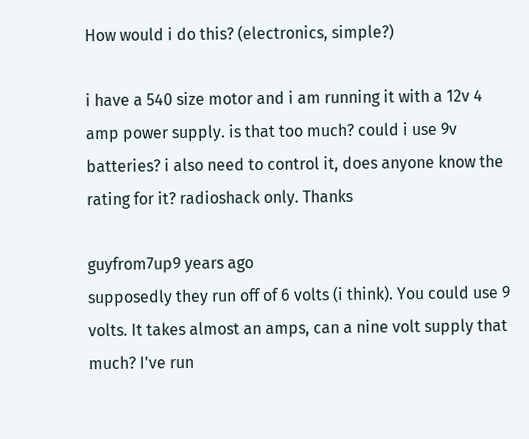How would i do this? (electronics, simple?)

i have a 540 size motor and i am running it with a 12v 4 amp power supply. is that too much? could i use 9v batteries? i also need to control it, does anyone know the rating for it? radioshack only. Thanks

guyfrom7up9 years ago
supposedly they run off of 6 volts (i think). You could use 9 volts. It takes almost an amps, can a nine volt supply that much? I've run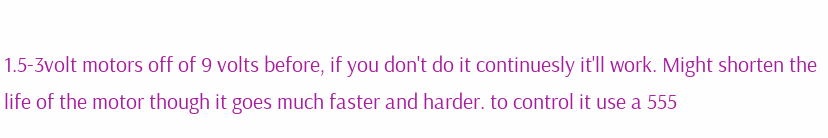1.5-3volt motors off of 9 volts before, if you don't do it continuesly it'll work. Might shorten the life of the motor though it goes much faster and harder. to control it use a 555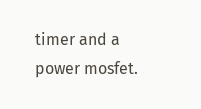timer and a power mosfet.